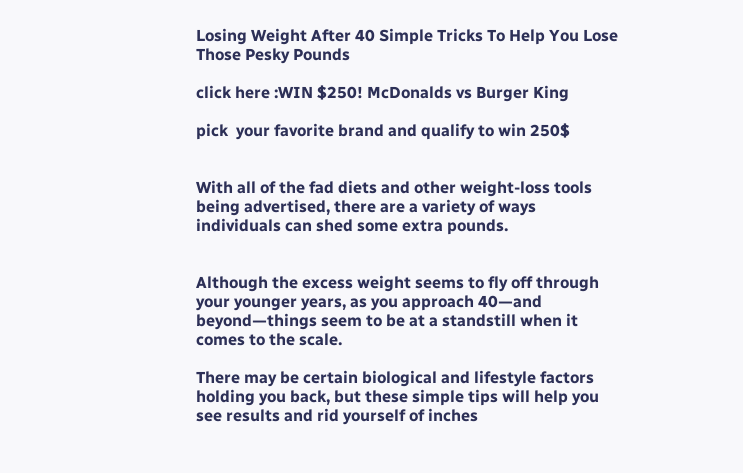Losing Weight After 40 Simple Tricks To Help You Lose Those Pesky Pounds

click here :WIN $250! McDonalds vs Burger King

pick  your favorite brand and qualify to win 250$


With all of the fad diets and other weight-loss tools being advertised, there are a variety of ways individuals can shed some extra pounds.


Although the excess weight seems to fly off through your younger years, as you approach 40—and beyond—things seem to be at a standstill when it comes to the scale.

There may be certain biological and lifestyle factors holding you back, but these simple tips will help you see results and rid yourself of inches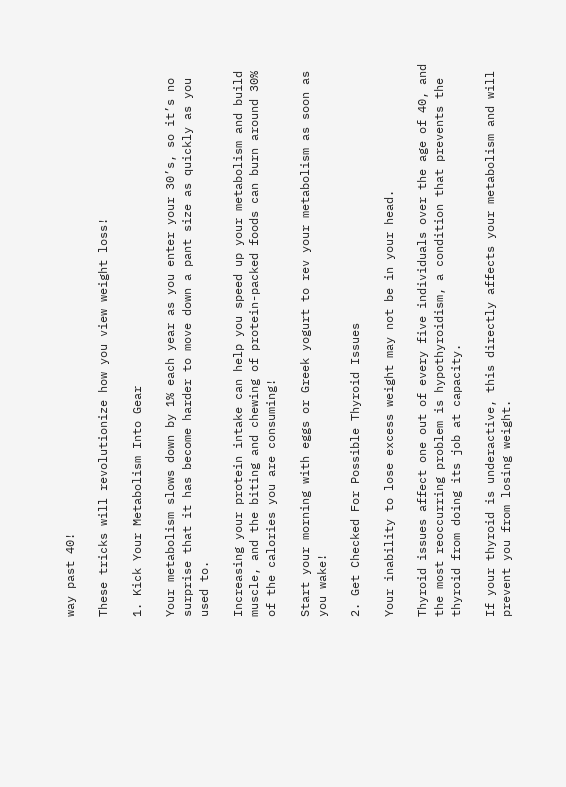way past 40!

These tricks will revolutionize how you view weight loss!

1. Kick Your Metabolism Into Gear

Your metabolism slows down by 1% each year as you enter your 30’s, so it’s no surprise that it has become harder to move down a pant size as quickly as you used to.

Increasing your protein intake can help you speed up your metabolism and build muscle, and the biting and chewing of protein-packed foods can burn around 30% of the calories you are consuming!

Start your morning with eggs or Greek yogurt to rev your metabolism as soon as you wake!

2. Get Checked For Possible Thyroid Issues

Your inability to lose excess weight may not be in your head.

Thyroid issues affect one out of every five individuals over the age of 40, and the most reoccurring problem is hypothyroidism, a condition that prevents the thyroid from doing its job at capacity.

If your thyroid is underactive, this directly affects your metabolism and will prevent you from losing weight.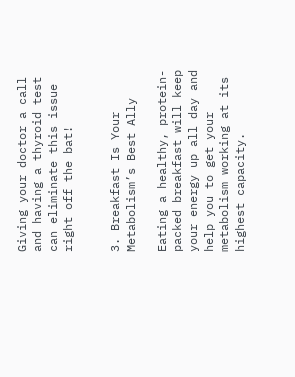Giving your doctor a call and having a thyroid test can eliminate this issue right off the bat!


3. Breakfast Is Your Metabolism’s Best Ally

Eating a healthy, protein-packed breakfast will keep your energy up all day and help you to get your metabolism working at its highest capacity.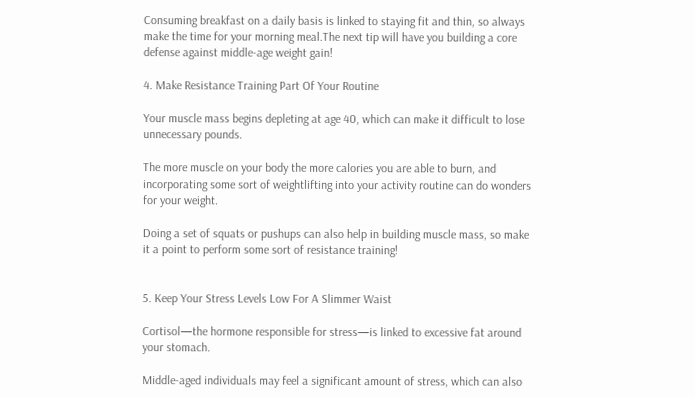Consuming breakfast on a daily basis is linked to staying fit and thin, so always make the time for your morning meal.The next tip will have you building a core defense against middle-age weight gain!

4. Make Resistance Training Part Of Your Routine

Your muscle mass begins depleting at age 40, which can make it difficult to lose unnecessary pounds.

The more muscle on your body the more calories you are able to burn, and incorporating some sort of weightlifting into your activity routine can do wonders for your weight.

Doing a set of squats or pushups can also help in building muscle mass, so make it a point to perform some sort of resistance training!


5. Keep Your Stress Levels Low For A Slimmer Waist

Cortisol—the hormone responsible for stress—is linked to excessive fat around your stomach.

Middle-aged individuals may feel a significant amount of stress, which can also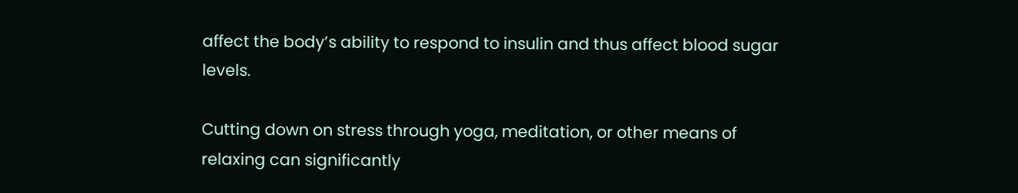affect the body’s ability to respond to insulin and thus affect blood sugar levels.

Cutting down on stress through yoga, meditation, or other means of relaxing can significantly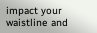impact your waistline and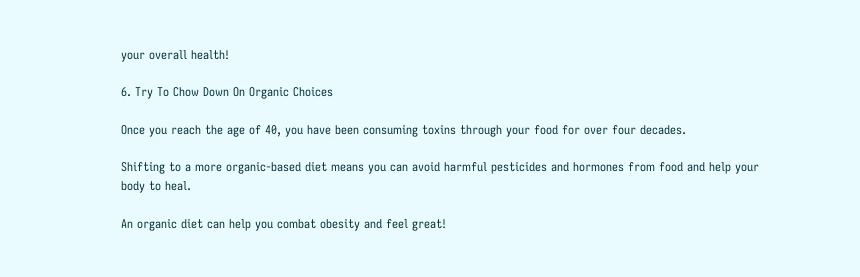your overall health!

6. Try To Chow Down On Organic Choices

Once you reach the age of 40, you have been consuming toxins through your food for over four decades.

Shifting to a more organic-based diet means you can avoid harmful pesticides and hormones from food and help your body to heal.

An organic diet can help you combat obesity and feel great!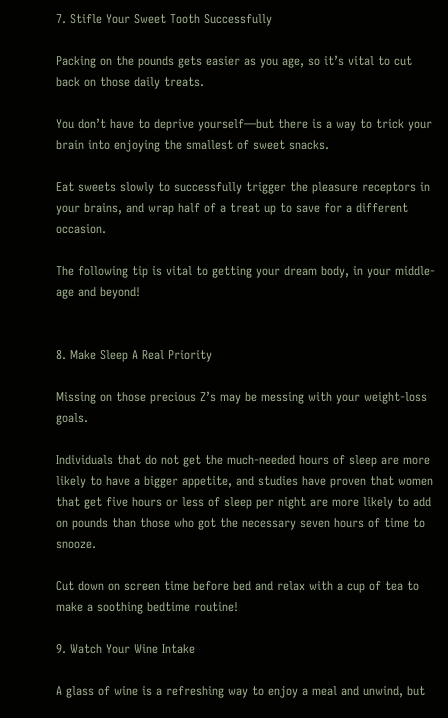7. Stifle Your Sweet Tooth Successfully

Packing on the pounds gets easier as you age, so it’s vital to cut back on those daily treats.

You don’t have to deprive yourself—but there is a way to trick your brain into enjoying the smallest of sweet snacks.

Eat sweets slowly to successfully trigger the pleasure receptors in your brains, and wrap half of a treat up to save for a different occasion.

The following tip is vital to getting your dream body, in your middle-age and beyond!


8. Make Sleep A Real Priority

Missing on those precious Z’s may be messing with your weight-loss goals.

Individuals that do not get the much-needed hours of sleep are more likely to have a bigger appetite, and studies have proven that women that get five hours or less of sleep per night are more likely to add on pounds than those who got the necessary seven hours of time to snooze.

Cut down on screen time before bed and relax with a cup of tea to make a soothing bedtime routine!

9. Watch Your Wine Intake

A glass of wine is a refreshing way to enjoy a meal and unwind, but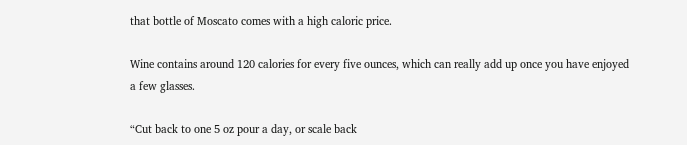that bottle of Moscato comes with a high caloric price.

Wine contains around 120 calories for every five ounces, which can really add up once you have enjoyed a few glasses.

“Cut back to one 5 oz pour a day, or scale back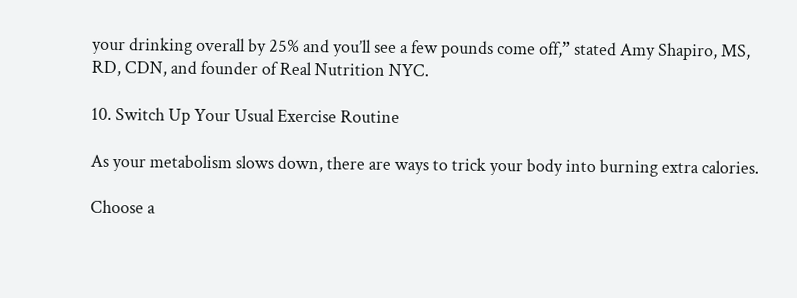your drinking overall by 25% and you’ll see a few pounds come off,” stated Amy Shapiro, MS, RD, CDN, and founder of Real Nutrition NYC.

10. Switch Up Your Usual Exercise Routine

As your metabolism slows down, there are ways to trick your body into burning extra calories.

Choose a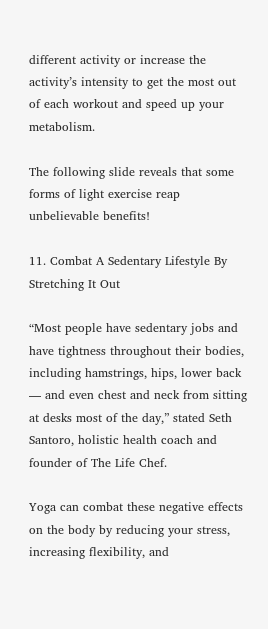different activity or increase the activity’s intensity to get the most out of each workout and speed up your metabolism.

The following slide reveals that some forms of light exercise reap unbelievable benefits!

11. Combat A Sedentary Lifestyle By Stretching It Out

“Most people have sedentary jobs and have tightness throughout their bodies, including hamstrings, hips, lower back — and even chest and neck from sitting at desks most of the day,” stated Seth Santoro, holistic health coach and founder of The Life Chef.

Yoga can combat these negative effects on the body by reducing your stress, increasing flexibility, and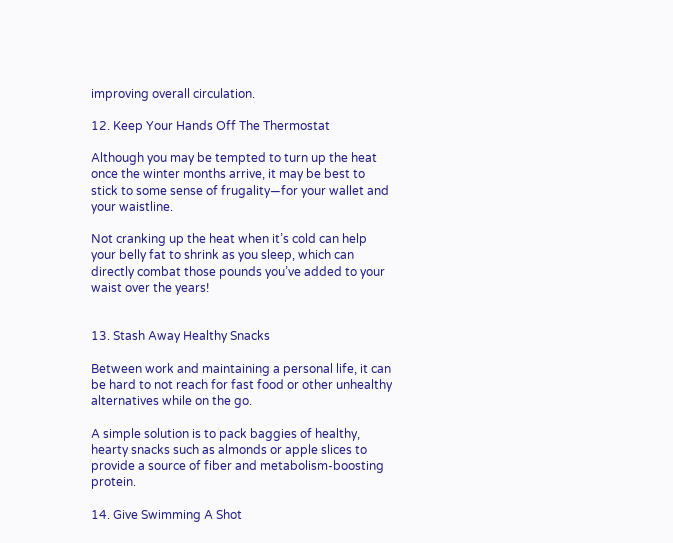improving overall circulation.

12. Keep Your Hands Off The Thermostat

Although you may be tempted to turn up the heat once the winter months arrive, it may be best to stick to some sense of frugality—for your wallet and your waistline.

Not cranking up the heat when it’s cold can help your belly fat to shrink as you sleep, which can directly combat those pounds you’ve added to your waist over the years!


13. Stash Away Healthy Snacks

Between work and maintaining a personal life, it can be hard to not reach for fast food or other unhealthy alternatives while on the go.

A simple solution is to pack baggies of healthy, hearty snacks such as almonds or apple slices to provide a source of fiber and metabolism-boosting protein.

14. Give Swimming A Shot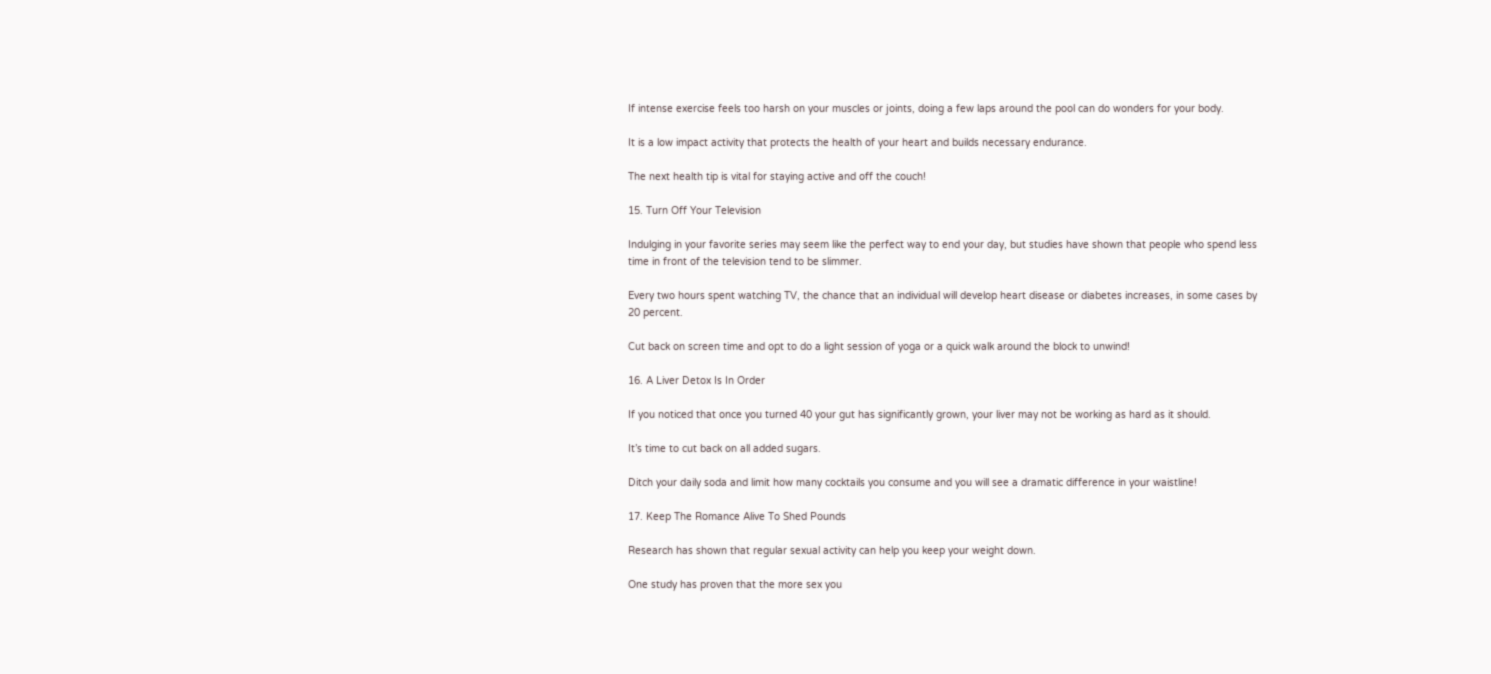If intense exercise feels too harsh on your muscles or joints, doing a few laps around the pool can do wonders for your body.

It is a low impact activity that protects the health of your heart and builds necessary endurance.

The next health tip is vital for staying active and off the couch!

15. Turn Off Your Television

Indulging in your favorite series may seem like the perfect way to end your day, but studies have shown that people who spend less time in front of the television tend to be slimmer.

Every two hours spent watching TV, the chance that an individual will develop heart disease or diabetes increases, in some cases by 20 percent.

Cut back on screen time and opt to do a light session of yoga or a quick walk around the block to unwind!

16. A Liver Detox Is In Order

If you noticed that once you turned 40 your gut has significantly grown, your liver may not be working as hard as it should.

It’s time to cut back on all added sugars.

Ditch your daily soda and limit how many cocktails you consume and you will see a dramatic difference in your waistline!

17. Keep The Romance Alive To Shed Pounds

Research has shown that regular sexual activity can help you keep your weight down.

One study has proven that the more sex you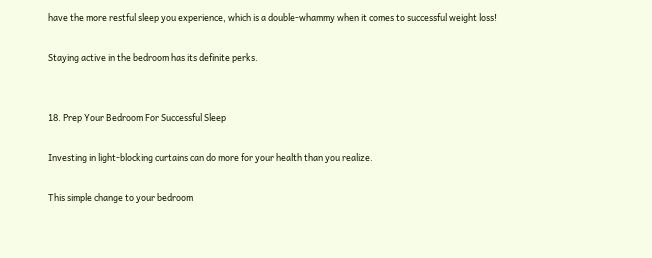have the more restful sleep you experience, which is a double-whammy when it comes to successful weight loss!

Staying active in the bedroom has its definite perks.


18. Prep Your Bedroom For Successful Sleep

Investing in light-blocking curtains can do more for your health than you realize.

This simple change to your bedroom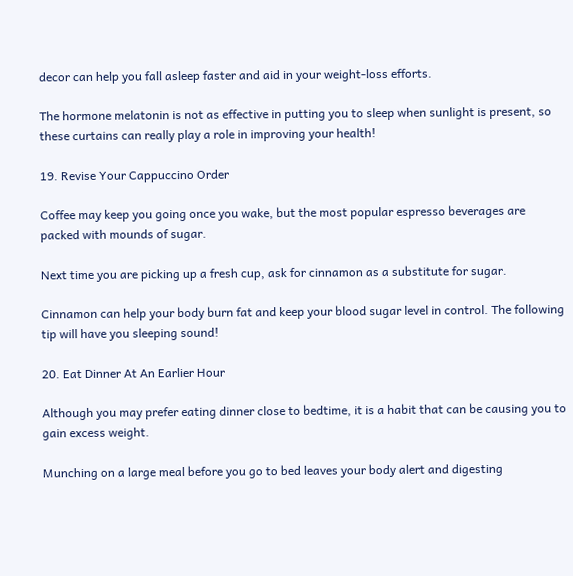decor can help you fall asleep faster and aid in your weight-loss efforts.

The hormone melatonin is not as effective in putting you to sleep when sunlight is present, so these curtains can really play a role in improving your health!

19. Revise Your Cappuccino Order

Coffee may keep you going once you wake, but the most popular espresso beverages are packed with mounds of sugar.

Next time you are picking up a fresh cup, ask for cinnamon as a substitute for sugar.

Cinnamon can help your body burn fat and keep your blood sugar level in control. The following tip will have you sleeping sound!

20. Eat Dinner At An Earlier Hour

Although you may prefer eating dinner close to bedtime, it is a habit that can be causing you to gain excess weight.

Munching on a large meal before you go to bed leaves your body alert and digesting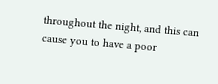throughout the night, and this can cause you to have a poor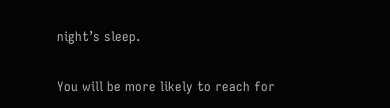night’s sleep.

You will be more likely to reach for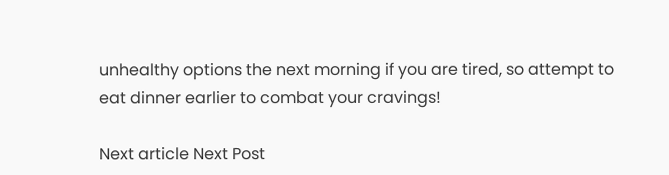unhealthy options the next morning if you are tired, so attempt to eat dinner earlier to combat your cravings!

Next article Next Post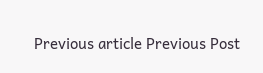Previous article Previous Post